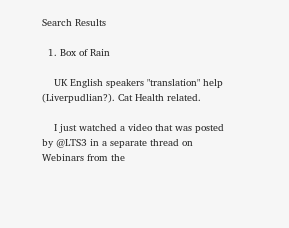Search Results

  1. Box of Rain

    UK English speakers "translation" help (Liverpudlian?). Cat Health related.

    I just watched a video that was posted by @LTS3 in a separate thread on Webinars from the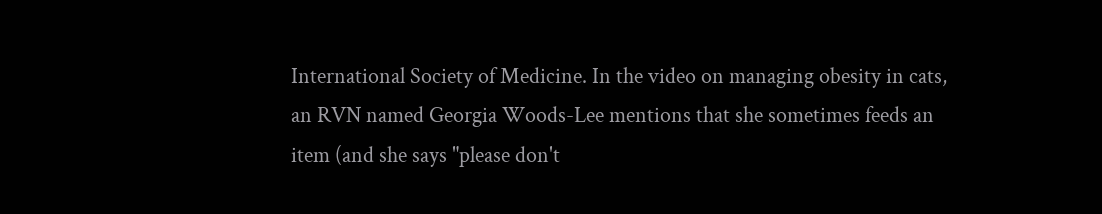International Society of Medicine. In the video on managing obesity in cats, an RVN named Georgia Woods-Lee mentions that she sometimes feeds an item (and she says "please don't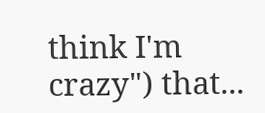think I'm crazy") that...